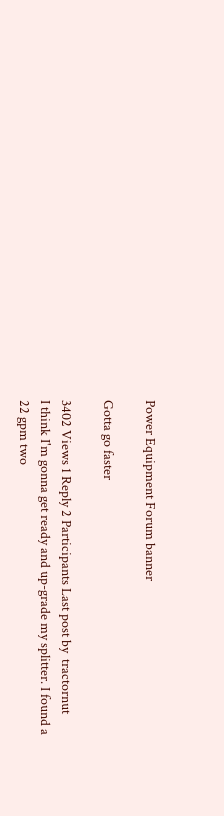Power Equipment Forum banner

Gotta go faster

3402 Views 1 Reply 2 Participants Last post by  tractornut
I think I'm gonna get ready and up-grade my splitter. I found a 22 gpm two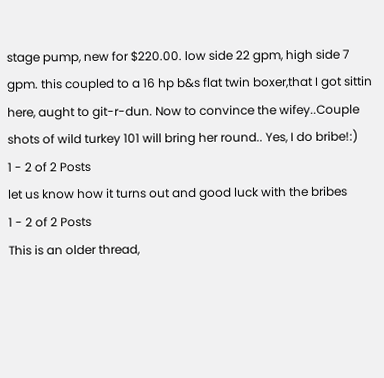stage pump, new for $220.00. low side 22 gpm, high side 7 gpm. this coupled to a 16 hp b&s flat twin boxer,that I got sittin here, aught to git-r-dun. Now to convince the wifey..Couple shots of wild turkey 101 will bring her round.. Yes, I do bribe!:)
1 - 2 of 2 Posts
let us know how it turns out and good luck with the bribes
1 - 2 of 2 Posts
This is an older thread,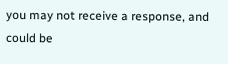you may not receive a response, and could be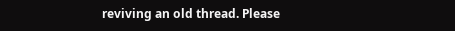reviving an old thread. Please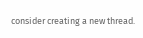consider creating a new thread.